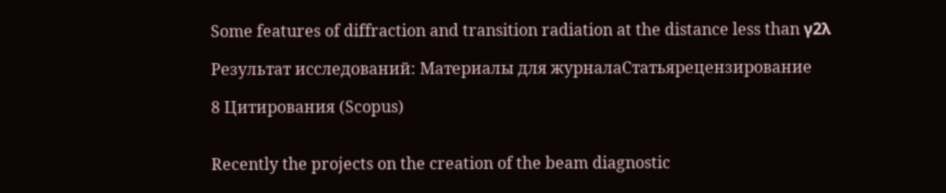Some features of diffraction and transition radiation at the distance less than γ2λ

Результат исследований: Материалы для журналаСтатьярецензирование

8 Цитирования (Scopus)


Recently the projects on the creation of the beam diagnostic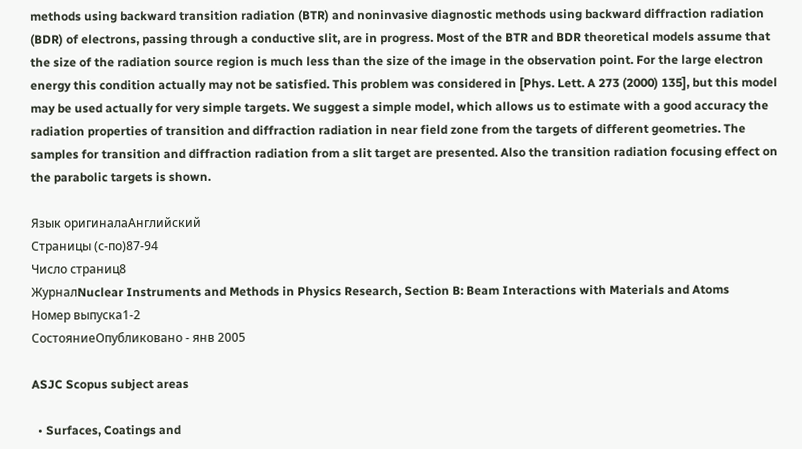methods using backward transition radiation (BTR) and noninvasive diagnostic methods using backward diffraction radiation (BDR) of electrons, passing through a conductive slit, are in progress. Most of the BTR and BDR theoretical models assume that the size of the radiation source region is much less than the size of the image in the observation point. For the large electron energy this condition actually may not be satisfied. This problem was considered in [Phys. Lett. A 273 (2000) 135], but this model may be used actually for very simple targets. We suggest a simple model, which allows us to estimate with a good accuracy the radiation properties of transition and diffraction radiation in near field zone from the targets of different geometries. The samples for transition and diffraction radiation from a slit target are presented. Also the transition radiation focusing effect on the parabolic targets is shown.

Язык оригиналаАнглийский
Страницы (с-по)87-94
Число страниц8
ЖурналNuclear Instruments and Methods in Physics Research, Section B: Beam Interactions with Materials and Atoms
Номер выпуска1-2
СостояниеОпубликовано - янв 2005

ASJC Scopus subject areas

  • Surfaces, Coatings and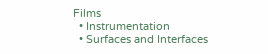Films
  • Instrumentation
  • Surfaces and Interfaces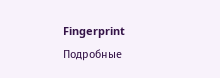Fingerprint Подробные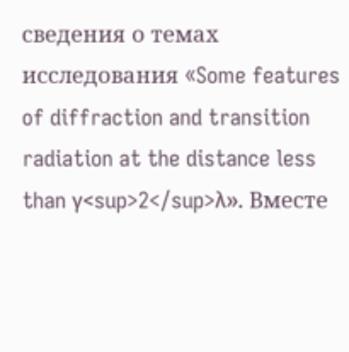сведения о темах исследования «Some features of diffraction and transition radiation at the distance less than γ<sup>2</sup>λ». Вместе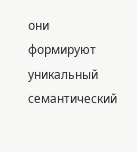они формируют уникальный семантический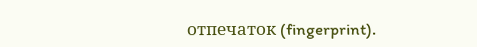отпечаток (fingerprint).